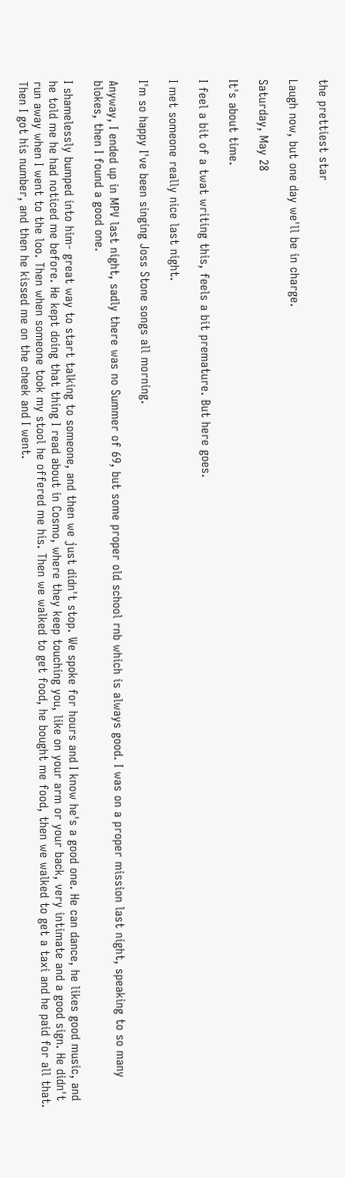the prettiest star

Laugh now, but one day we'll be in charge.

Saturday, May 28

It's about time.

I feel a bit of a twat writing this, feels a bit premature. But here goes.

I met someone really nice last night.

I'm so happy I've been singing Joss Stone songs all morning.

Anyway, I ended up in MPV last night, sadly there was no Summer of 69, but some proper old school rnb which is always good. I was on a proper mission last night, speaking to so many blokes, then I found a good one.

I shamelessly bumped into him- great way to start talking to someone, and then we just didn't stop. We spoke for hours and I know he's a good one. He can dance, he likes good music, and he told me he had noticed me before. He kept doing that thing I read about in Cosmo, where they keep touching you, like on your arm or your back, very intimate and a good sign. He didn't run away when I went to the loo. Then when someone took my stool he offered me his. Then we walked to get food, he bought me food, then we walked to get a taxi and he paid for all that. Then I got his number, and then he kissed me on the cheek and I went.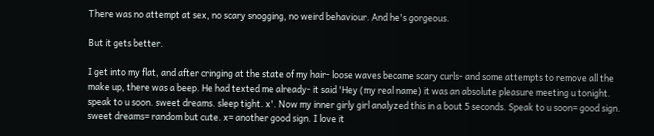There was no attempt at sex, no scary snogging, no weird behaviour. And he's gorgeous.

But it gets better.

I get into my flat, and after cringing at the state of my hair- loose waves became scary curls- and some attempts to remove all the make up, there was a beep. He had texted me already- it said 'Hey (my real name) it was an absolute pleasure meeting u tonight. speak to u soon. sweet dreams. sleep tight. x'. Now my inner girly girl analyzed this in a bout 5 seconds. Speak to u soon= good sign. sweet dreams= random but cute. x= another good sign. I love it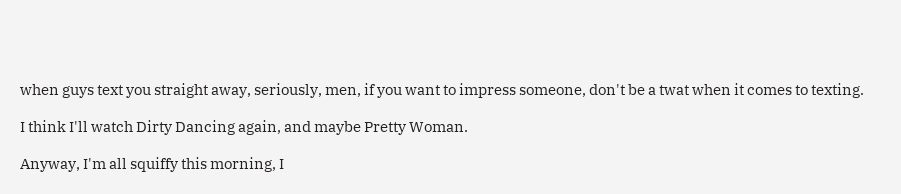when guys text you straight away, seriously, men, if you want to impress someone, don't be a twat when it comes to texting.

I think I'll watch Dirty Dancing again, and maybe Pretty Woman.

Anyway, I'm all squiffy this morning, I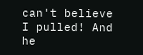can't believe I pulled! And he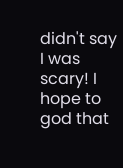didn't say I was scary! I hope to god that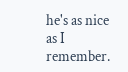he's as nice as I remember.